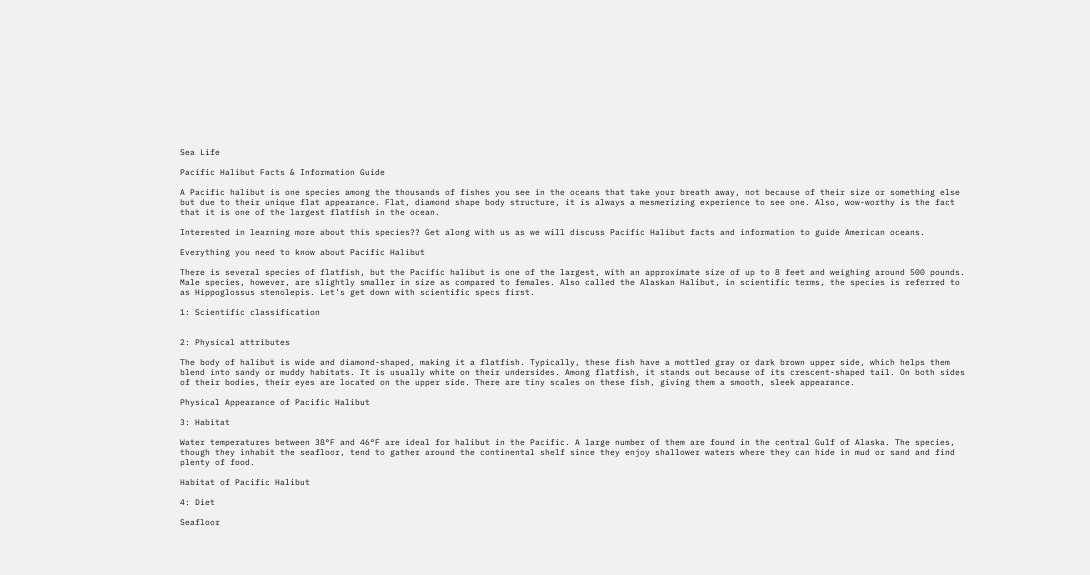Sea Life

Pacific Halibut Facts & Information Guide

A Pacific halibut is one species among the thousands of fishes you see in the oceans that take your breath away, not because of their size or something else but due to their unique flat appearance. Flat, diamond shape body structure, it is always a mesmerizing experience to see one. Also, wow-worthy is the fact that it is one of the largest flatfish in the ocean.

Interested in learning more about this species?? Get along with us as we will discuss Pacific Halibut facts and information to guide American oceans.

Everything you need to know about Pacific Halibut

There is several species of flatfish, but the Pacific halibut is one of the largest, with an approximate size of up to 8 feet and weighing around 500 pounds. Male species, however, are slightly smaller in size as compared to females. Also called the Alaskan Halibut, in scientific terms, the species is referred to as Hippoglossus stenolepis. Let’s get down with scientific specs first.

1: Scientific classification


2: Physical attributes

The body of halibut is wide and diamond-shaped, making it a flatfish. Typically, these fish have a mottled gray or dark brown upper side, which helps them blend into sandy or muddy habitats. It is usually white on their undersides. Among flatfish, it stands out because of its crescent-shaped tail. On both sides of their bodies, their eyes are located on the upper side. There are tiny scales on these fish, giving them a smooth, sleek appearance.

Physical Appearance of Pacific Halibut

3: Habitat

Water temperatures between 38°F and 46°F are ideal for halibut in the Pacific. A large number of them are found in the central Gulf of Alaska. The species, though they inhabit the seafloor, tend to gather around the continental shelf since they enjoy shallower waters where they can hide in mud or sand and find plenty of food.

Habitat of Pacific Halibut

4: Diet

Seafloor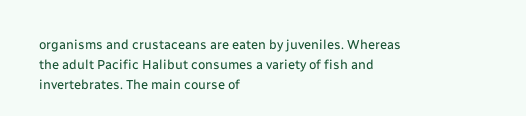organisms and crustaceans are eaten by juveniles. Whereas the adult Pacific Halibut consumes a variety of fish and invertebrates. The main course of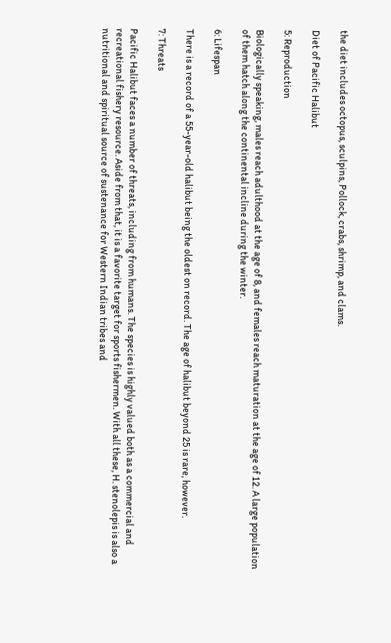the diet includes octopus, sculpins, Pollock, crabs, shrimp, and clams.

Diet of Pacific Halibut

5: Reproduction

Biologically speaking, males reach adulthood at the age of 8, and females reach maturation at the age of 12. A large population of them hatch along the continental incline during the winter.

6: Lifespan

There is a record of a 55-year-old halibut being the oldest on record. The age of halibut beyond 25 is rare, however.

7: Threats

Pacific Halibut faces a number of threats, including from humans. The species is highly valued both as a commercial and recreational fishery resource. Aside from that, it is a favorite target for sports fishermen. With all these, H. stenolepis is also a nutritional and spiritual source of sustenance for Western Indian tribes and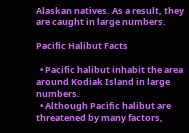Alaskan natives. As a result, they are caught in large numbers.

Pacific Halibut Facts

  • Pacific halibut inhabit the area around Kodiak Island in large numbers.
  • Although Pacific halibut are threatened by many factors,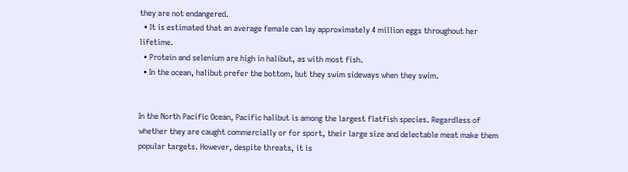they are not endangered.
  • It is estimated that an average female can lay approximately 4 million eggs throughout her lifetime.
  • Protein and selenium are high in halibut, as with most fish.
  • In the ocean, halibut prefer the bottom, but they swim sideways when they swim.


In the North Pacific Ocean, Pacific halibut is among the largest flatfish species. Regardless of whether they are caught commercially or for sport, their large size and delectable meat make them popular targets. However, despite threats, it is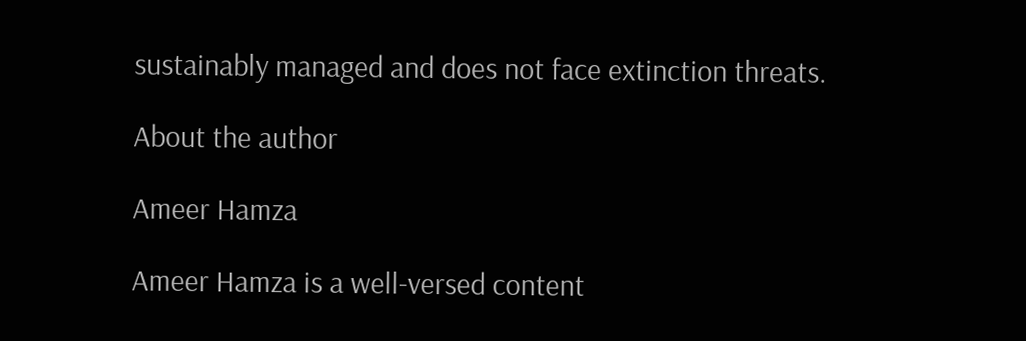sustainably managed and does not face extinction threats.

About the author

Ameer Hamza

Ameer Hamza is a well-versed content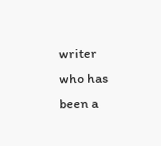writer who has been a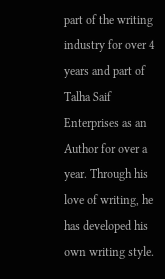part of the writing industry for over 4 years and part of Talha Saif Enterprises as an Author for over a year. Through his love of writing, he has developed his own writing style.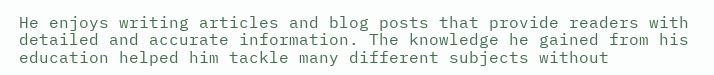He enjoys writing articles and blog posts that provide readers with detailed and accurate information. The knowledge he gained from his education helped him tackle many different subjects without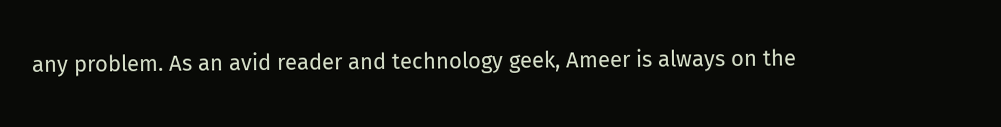any problem. As an avid reader and technology geek, Ameer is always on the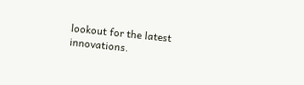lookout for the latest innovations.